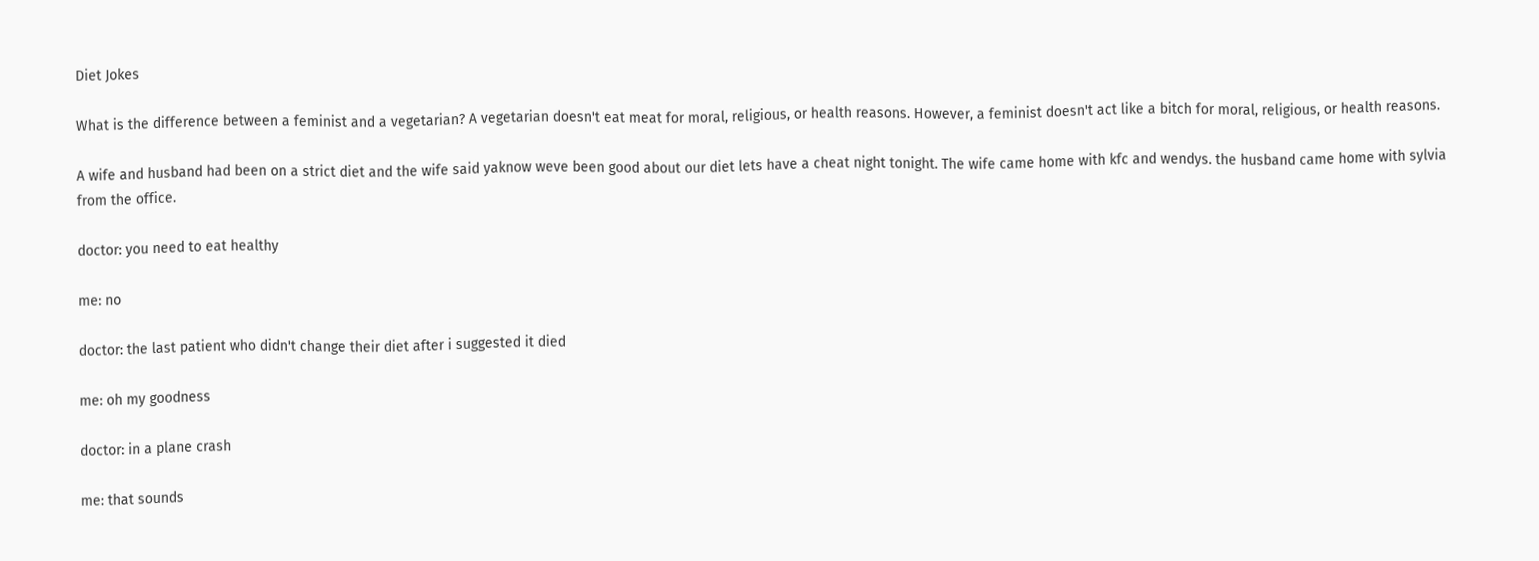Diet Jokes

What is the difference between a feminist and a vegetarian? A vegetarian doesn't eat meat for moral, religious, or health reasons. However, a feminist doesn't act like a bitch for moral, religious, or health reasons.

A wife and husband had been on a strict diet and the wife said yaknow weve been good about our diet lets have a cheat night tonight. The wife came home with kfc and wendys. the husband came home with sylvia from the office.

doctor: you need to eat healthy

me: no

doctor: the last patient who didn't change their diet after i suggested it died

me: oh my goodness

doctor: in a plane crash

me: that sounds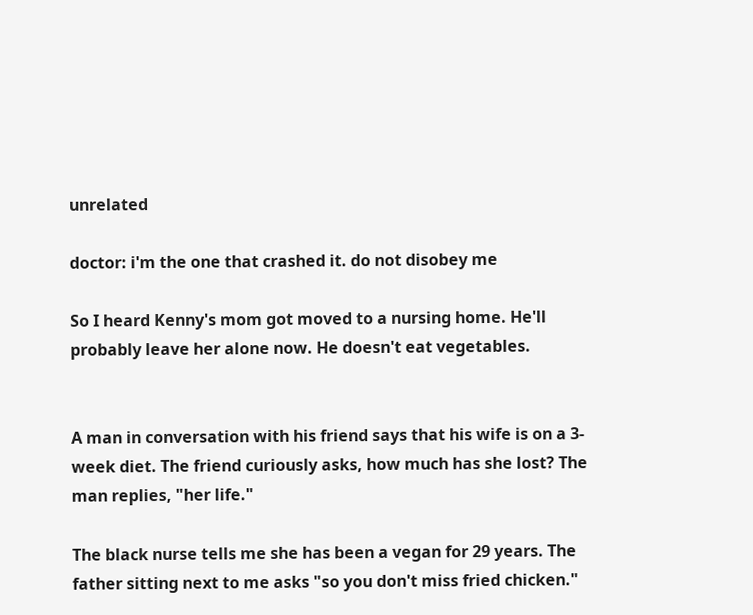unrelated

doctor: i'm the one that crashed it. do not disobey me

So I heard Kenny's mom got moved to a nursing home. He'll probably leave her alone now. He doesn't eat vegetables.


A man in conversation with his friend says that his wife is on a 3-week diet. The friend curiously asks, how much has she lost? The man replies, "her life."

The black nurse tells me she has been a vegan for 29 years. The father sitting next to me asks "so you don't miss fried chicken."